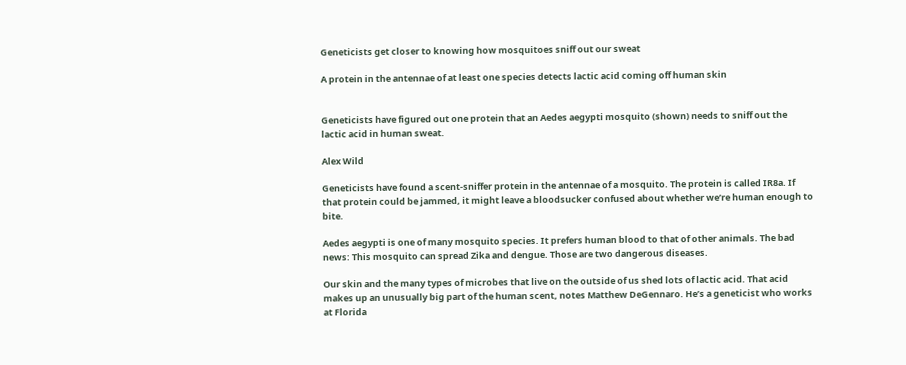Geneticists get closer to knowing how mosquitoes sniff out our sweat

A protein in the antennae of at least one species detects lactic acid coming off human skin


Geneticists have figured out one protein that an Aedes aegypti mosquito (shown) needs to sniff out the lactic acid in human sweat.

Alex Wild

Geneticists have found a scent-sniffer protein in the antennae of a mosquito. The protein is called IR8a. If that protein could be jammed, it might leave a bloodsucker confused about whether we’re human enough to bite.

Aedes aegypti is one of many mosquito species. It prefers human blood to that of other animals. The bad news: This mosquito can spread Zika and dengue. Those are two dangerous diseases.

Our skin and the many types of microbes that live on the outside of us shed lots of lactic acid. That acid makes up an unusually big part of the human scent, notes Matthew DeGennaro. He’s a geneticist who works at Florida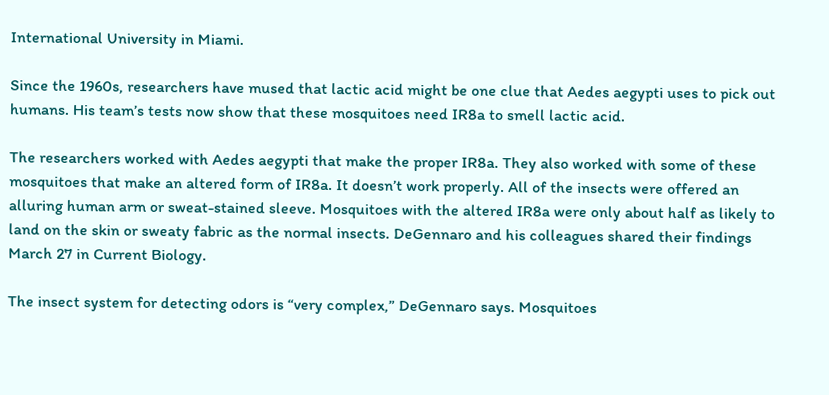International University in Miami.

Since the 1960s, researchers have mused that lactic acid might be one clue that Aedes aegypti uses to pick out humans. His team’s tests now show that these mosquitoes need IR8a to smell lactic acid.

The researchers worked with Aedes aegypti that make the proper IR8a. They also worked with some of these mosquitoes that make an altered form of IR8a. It doesn’t work properly. All of the insects were offered an alluring human arm or sweat-stained sleeve. Mosquitoes with the altered IR8a were only about half as likely to land on the skin or sweaty fabric as the normal insects. DeGennaro and his colleagues shared their findings March 27 in Current Biology.

The insect system for detecting odors is “very complex,” DeGennaro says. Mosquitoes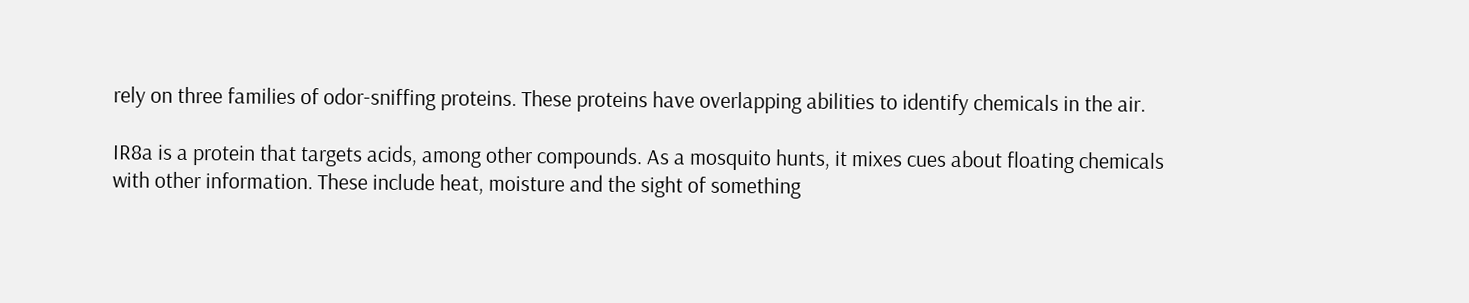rely on three families of odor-sniffing proteins. These proteins have overlapping abilities to identify chemicals in the air.

IR8a is a protein that targets acids, among other compounds. As a mosquito hunts, it mixes cues about floating chemicals with other information. These include heat, moisture and the sight of something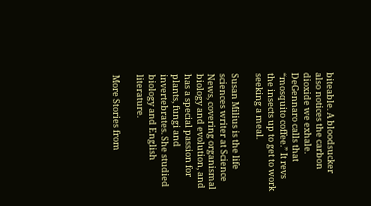biteable. A bloodsucker also notices the carbon dioxide we exhale. DeGennaro calls that “mosquito coffee.” It revs the insects up to get to work seeking a meal.

Susan Milius is the life sciences writer at Science News, covering organismal biology and evolution, and has a special passion for plants, fungi and invertebrates. She studied biology and English literature.

More Stories from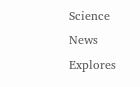Science News Explores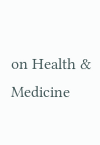on Health & Medicine